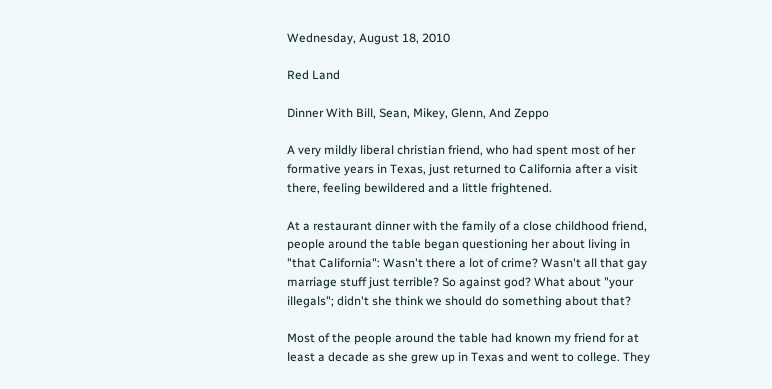Wednesday, August 18, 2010

Red Land

Dinner With Bill, Sean, Mikey, Glenn, And Zeppo

A very mildly liberal christian friend, who had spent most of her formative years in Texas, just returned to California after a visit there, feeling bewildered and a little frightened.

At a restaurant dinner with the family of a close childhood friend, people around the table began questioning her about living in "that California": Wasn't there a lot of crime? Wasn't all that gay marriage stuff just terrible? So against god? What about "your illegals"; didn't she think we should do something about that?

Most of the people around the table had known my friend for at least a decade as she grew up in Texas and went to college. They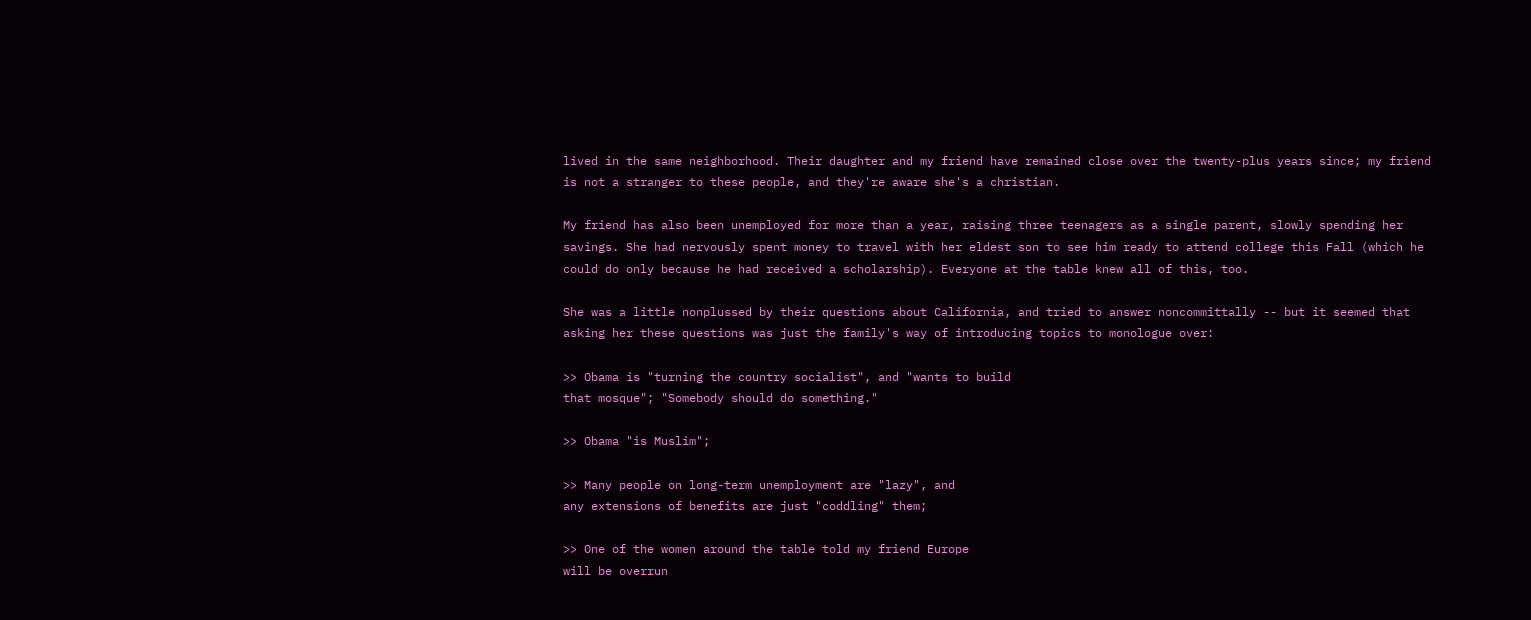lived in the same neighborhood. Their daughter and my friend have remained close over the twenty-plus years since; my friend is not a stranger to these people, and they're aware she's a christian.

My friend has also been unemployed for more than a year, raising three teenagers as a single parent, slowly spending her savings. She had nervously spent money to travel with her eldest son to see him ready to attend college this Fall (which he could do only because he had received a scholarship). Everyone at the table knew all of this, too.

She was a little nonplussed by their questions about California, and tried to answer noncommittally -- but it seemed that asking her these questions was just the family's way of introducing topics to monologue over:

>> Obama is "turning the country socialist", and "wants to build
that mosque"; "Somebody should do something."

>> Obama "is Muslim";

>> Many people on long-term unemployment are "lazy", and
any extensions of benefits are just "coddling" them;

>> One of the women around the table told my friend Europe
will be overrun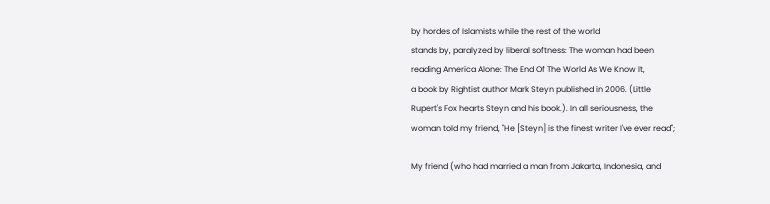by hordes of Islamists while the rest of the world
stands by, paralyzed by liberal softness: The woman had been
reading America Alone: The End Of The World As We Know It,
a book by Rightist author Mark Steyn published in 2006. (Little
Rupert's Fox hearts Steyn and his book.). In all seriousness, the
woman told my friend, "He [Steyn] is the finest writer I've ever read";

My friend (who had married a man from Jakarta, Indonesia, and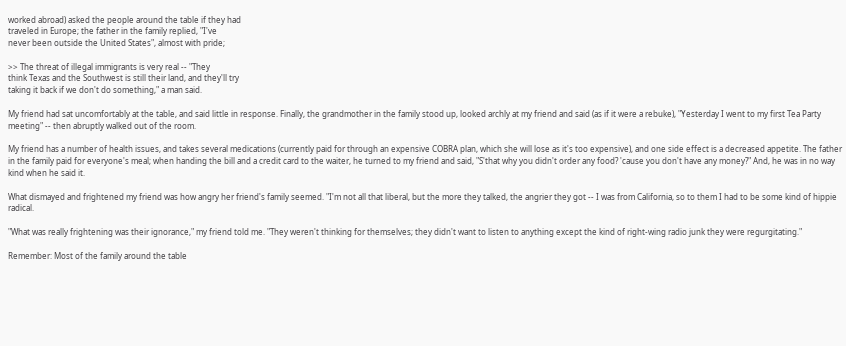worked abroad) asked the people around the table if they had
traveled in Europe; the father in the family replied, "I've
never been outside the United States", almost with pride;

>> The threat of illegal immigrants is very real -- "They
think Texas and the Southwest is still their land, and they'll try
taking it back if we don't do something," a man said.

My friend had sat uncomfortably at the table, and said little in response. Finally, the grandmother in the family stood up, looked archly at my friend and said (as if it were a rebuke), "Yesterday I went to my first Tea Party meeting" -- then abruptly walked out of the room.

My friend has a number of health issues, and takes several medications (currently paid for through an expensive COBRA plan, which she will lose as it's too expensive), and one side effect is a decreased appetite. The father in the family paid for everyone's meal; when handing the bill and a credit card to the waiter, he turned to my friend and said, "S'that why you didn't order any food? 'cause you don't have any money?" And, he was in no way kind when he said it.

What dismayed and frightened my friend was how angry her friend's family seemed. "I'm not all that liberal, but the more they talked, the angrier they got -- I was from California, so to them I had to be some kind of hippie radical.

"What was really frightening was their ignorance," my friend told me. "They weren't thinking for themselves; they didn't want to listen to anything except the kind of right-wing radio junk they were regurgitating."

Remember: Most of the family around the table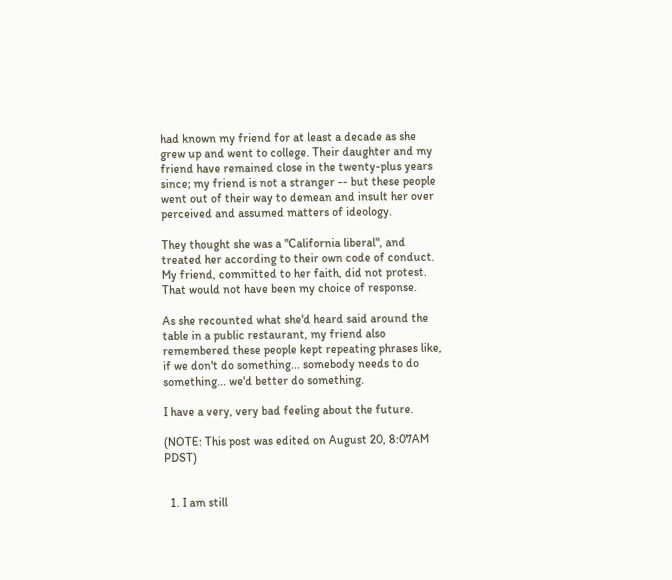had known my friend for at least a decade as she grew up and went to college. Their daughter and my friend have remained close in the twenty-plus years since; my friend is not a stranger -- but these people went out of their way to demean and insult her over perceived and assumed matters of ideology.

They thought she was a "California liberal", and treated her according to their own code of conduct. My friend, committed to her faith, did not protest. That would not have been my choice of response.

As she recounted what she'd heard said around the table in a public restaurant, my friend also remembered these people kept repeating phrases like, if we don't do something... somebody needs to do something... we'd better do something.

I have a very, very bad feeling about the future.

(NOTE: This post was edited on August 20, 8:07AM PDST)


  1. I am still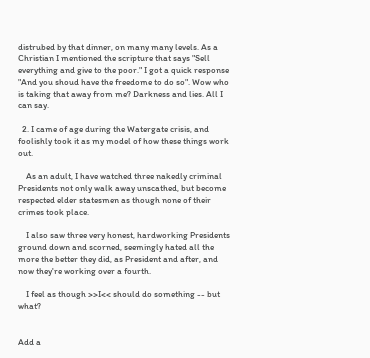distrubed by that dinner, on many many levels. As a Christian I mentioned the scripture that says "Sell everything and give to the poor." I got a quick response "And you shoud have the freedome to do so". Wow who is taking that away from me? Darkness and lies. All I can say.

  2. I came of age during the Watergate crisis, and foolishly took it as my model of how these things work out.

    As an adult, I have watched three nakedly criminal Presidents not only walk away unscathed, but become respected elder statesmen as though none of their crimes took place.

    I also saw three very honest, hardworking Presidents ground down and scorned, seemingly hated all the more the better they did, as President and after, and now they're working over a fourth.

    I feel as though >>I<< should do something -- but what?


Add a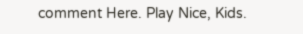comment Here. Play Nice, Kids.